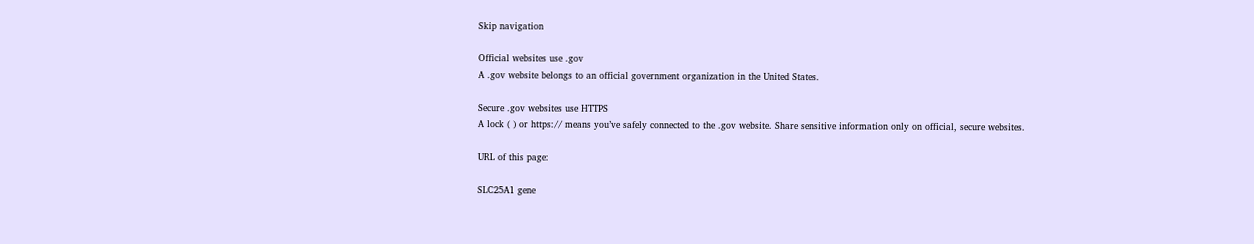Skip navigation

Official websites use .gov
A .gov website belongs to an official government organization in the United States.

Secure .gov websites use HTTPS
A lock ( ) or https:// means you’ve safely connected to the .gov website. Share sensitive information only on official, secure websites.

URL of this page:

SLC25A1 gene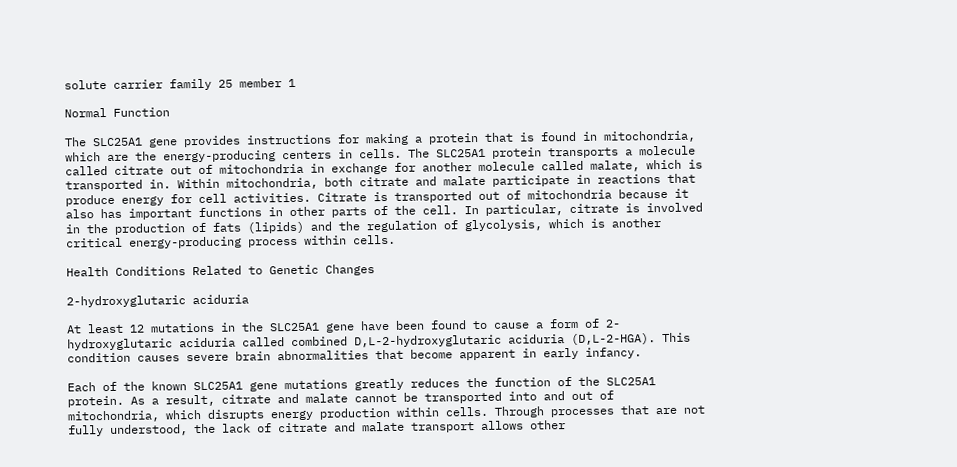solute carrier family 25 member 1

Normal Function

The SLC25A1 gene provides instructions for making a protein that is found in mitochondria, which are the energy-producing centers in cells. The SLC25A1 protein transports a molecule called citrate out of mitochondria in exchange for another molecule called malate, which is transported in. Within mitochondria, both citrate and malate participate in reactions that produce energy for cell activities. Citrate is transported out of mitochondria because it also has important functions in other parts of the cell. In particular, citrate is involved in the production of fats (lipids) and the regulation of glycolysis, which is another critical energy-producing process within cells.

Health Conditions Related to Genetic Changes

2-hydroxyglutaric aciduria

At least 12 mutations in the SLC25A1 gene have been found to cause a form of 2-hydroxyglutaric aciduria called combined D,L-2-hydroxyglutaric aciduria (D,L-2-HGA). This condition causes severe brain abnormalities that become apparent in early infancy.

Each of the known SLC25A1 gene mutations greatly reduces the function of the SLC25A1 protein. As a result, citrate and malate cannot be transported into and out of mitochondria, which disrupts energy production within cells. Through processes that are not fully understood, the lack of citrate and malate transport allows other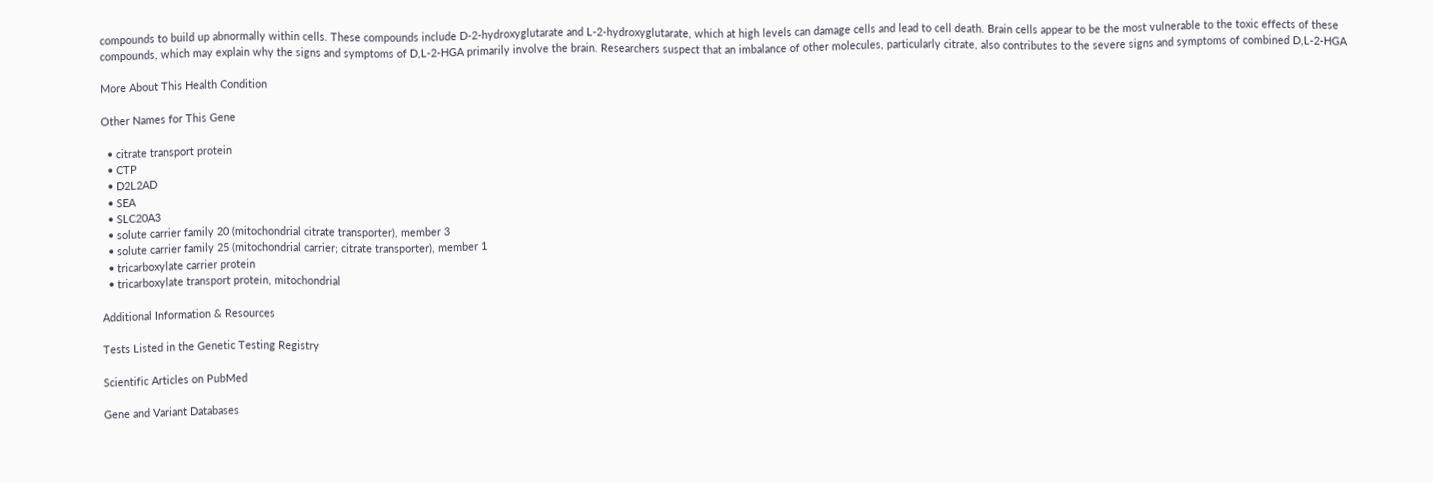compounds to build up abnormally within cells. These compounds include D-2-hydroxyglutarate and L-2-hydroxyglutarate, which at high levels can damage cells and lead to cell death. Brain cells appear to be the most vulnerable to the toxic effects of these compounds, which may explain why the signs and symptoms of D,L-2-HGA primarily involve the brain. Researchers suspect that an imbalance of other molecules, particularly citrate, also contributes to the severe signs and symptoms of combined D,L-2-HGA

More About This Health Condition

Other Names for This Gene

  • citrate transport protein
  • CTP
  • D2L2AD
  • SEA
  • SLC20A3
  • solute carrier family 20 (mitochondrial citrate transporter), member 3
  • solute carrier family 25 (mitochondrial carrier; citrate transporter), member 1
  • tricarboxylate carrier protein
  • tricarboxylate transport protein, mitochondrial

Additional Information & Resources

Tests Listed in the Genetic Testing Registry

Scientific Articles on PubMed

Gene and Variant Databases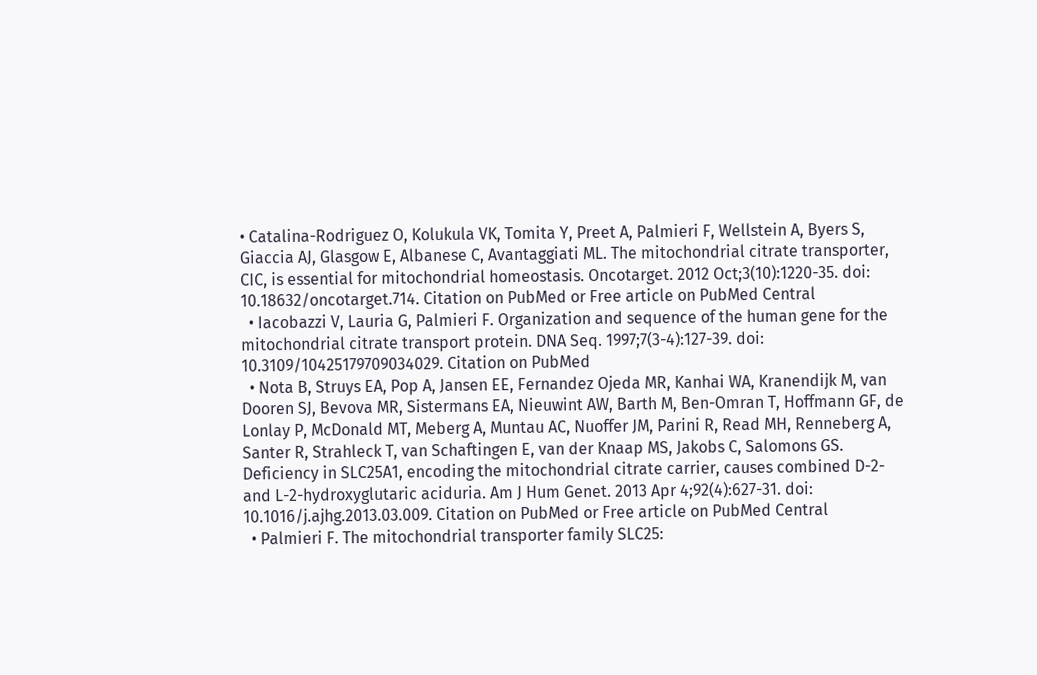• Catalina-Rodriguez O, Kolukula VK, Tomita Y, Preet A, Palmieri F, Wellstein A, Byers S, Giaccia AJ, Glasgow E, Albanese C, Avantaggiati ML. The mitochondrial citrate transporter, CIC, is essential for mitochondrial homeostasis. Oncotarget. 2012 Oct;3(10):1220-35. doi: 10.18632/oncotarget.714. Citation on PubMed or Free article on PubMed Central
  • Iacobazzi V, Lauria G, Palmieri F. Organization and sequence of the human gene for the mitochondrial citrate transport protein. DNA Seq. 1997;7(3-4):127-39. doi: 10.3109/10425179709034029. Citation on PubMed
  • Nota B, Struys EA, Pop A, Jansen EE, Fernandez Ojeda MR, Kanhai WA, Kranendijk M, van Dooren SJ, Bevova MR, Sistermans EA, Nieuwint AW, Barth M, Ben-Omran T, Hoffmann GF, de Lonlay P, McDonald MT, Meberg A, Muntau AC, Nuoffer JM, Parini R, Read MH, Renneberg A, Santer R, Strahleck T, van Schaftingen E, van der Knaap MS, Jakobs C, Salomons GS. Deficiency in SLC25A1, encoding the mitochondrial citrate carrier, causes combined D-2- and L-2-hydroxyglutaric aciduria. Am J Hum Genet. 2013 Apr 4;92(4):627-31. doi: 10.1016/j.ajhg.2013.03.009. Citation on PubMed or Free article on PubMed Central
  • Palmieri F. The mitochondrial transporter family SLC25: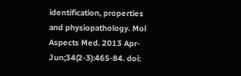identification, properties and physiopathology. Mol Aspects Med. 2013 Apr-Jun;34(2-3):465-84. doi: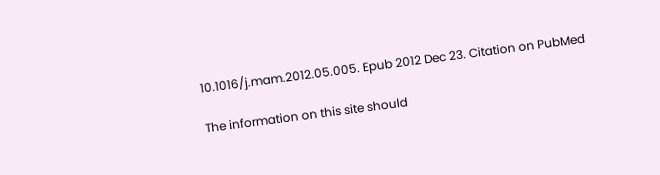10.1016/j.mam.2012.05.005. Epub 2012 Dec 23. Citation on PubMed

The information on this site should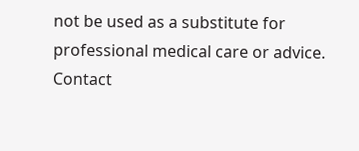not be used as a substitute for professional medical care or advice. Contact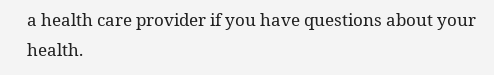a health care provider if you have questions about your health.